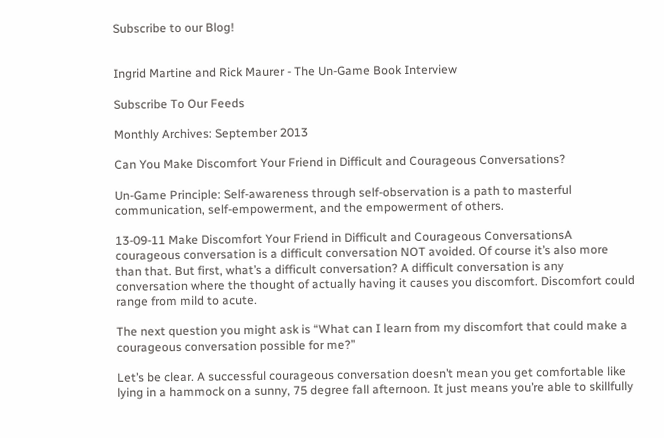Subscribe to our Blog!


Ingrid Martine and Rick Maurer - The Un-Game Book Interview

Subscribe To Our Feeds

Monthly Archives: September 2013

Can You Make Discomfort Your Friend in Difficult and Courageous Conversations?

Un-Game Principle: Self-awareness through self-observation is a path to masterful communication, self-empowerment, and the empowerment of others.

13-09-11 Make Discomfort Your Friend in Difficult and Courageous ConversationsA courageous conversation is a difficult conversation NOT avoided. Of course it’s also more than that. But first, what’s a difficult conversation? A difficult conversation is any conversation where the thought of actually having it causes you discomfort. Discomfort could range from mild to acute.

The next question you might ask is “What can I learn from my discomfort that could make a courageous conversation possible for me?”

Let’s be clear. A successful courageous conversation doesn’t mean you get comfortable like lying in a hammock on a sunny, 75 degree fall afternoon. It just means you’re able to skillfully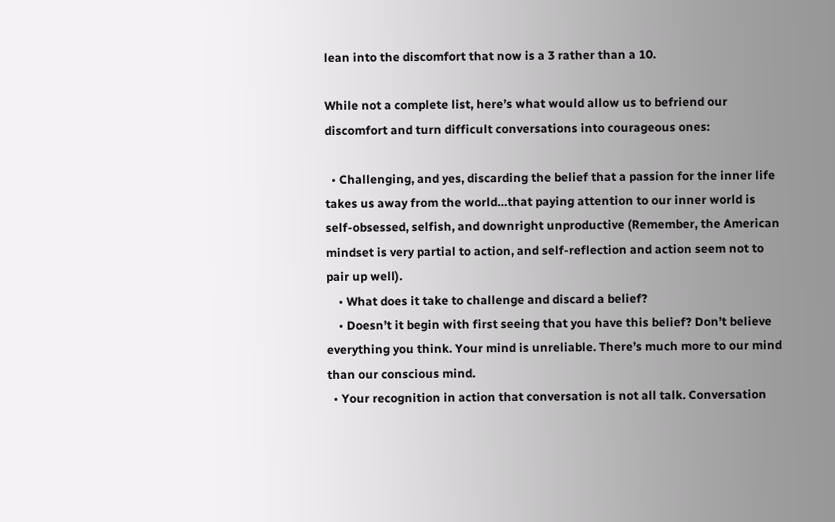lean into the discomfort that now is a 3 rather than a 10.

While not a complete list, here’s what would allow us to befriend our discomfort and turn difficult conversations into courageous ones:

  • Challenging, and yes, discarding the belief that a passion for the inner life takes us away from the world…that paying attention to our inner world is self-obsessed, selfish, and downright unproductive (Remember, the American mindset is very partial to action, and self-reflection and action seem not to pair up well).
    • What does it take to challenge and discard a belief?
    • Doesn’t it begin with first seeing that you have this belief? Don’t believe everything you think. Your mind is unreliable. There’s much more to our mind than our conscious mind.
  • Your recognition in action that conversation is not all talk. Conversation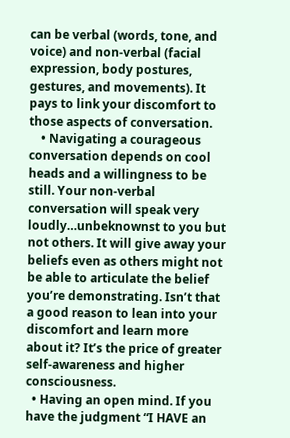can be verbal (words, tone, and voice) and non-verbal (facial expression, body postures, gestures, and movements). It pays to link your discomfort to those aspects of conversation.
    • Navigating a courageous conversation depends on cool heads and a willingness to be still. Your non-verbal conversation will speak very loudly…unbeknownst to you but not others. It will give away your beliefs even as others might not be able to articulate the belief you’re demonstrating. Isn’t that a good reason to lean into your discomfort and learn more about it? It’s the price of greater self-awareness and higher consciousness.
  • Having an open mind. If you have the judgment “I HAVE an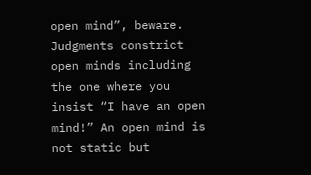open mind”, beware. Judgments constrict open minds including the one where you insist “I have an open mind!” An open mind is not static but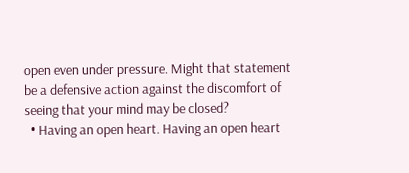open even under pressure. Might that statement be a defensive action against the discomfort of seeing that your mind may be closed?
  • Having an open heart. Having an open heart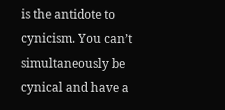is the antidote to cynicism. You can’t simultaneously be cynical and have a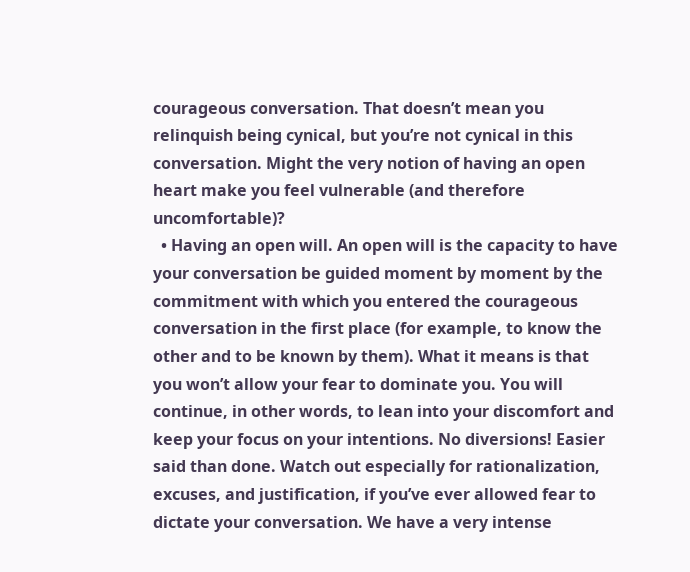courageous conversation. That doesn’t mean you relinquish being cynical, but you’re not cynical in this conversation. Might the very notion of having an open heart make you feel vulnerable (and therefore uncomfortable)?
  • Having an open will. An open will is the capacity to have your conversation be guided moment by moment by the commitment with which you entered the courageous conversation in the first place (for example, to know the other and to be known by them). What it means is that you won’t allow your fear to dominate you. You will continue, in other words, to lean into your discomfort and keep your focus on your intentions. No diversions! Easier said than done. Watch out especially for rationalization, excuses, and justification, if you’ve ever allowed fear to dictate your conversation. We have a very intense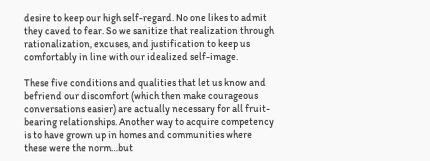desire to keep our high self-regard. No one likes to admit they caved to fear. So we sanitize that realization through rationalization, excuses, and justification to keep us comfortably in line with our idealized self-image.

These five conditions and qualities that let us know and befriend our discomfort (which then make courageous conversations easier) are actually necessary for all fruit-bearing relationships. Another way to acquire competency  is to have grown up in homes and communities where these were the norm…but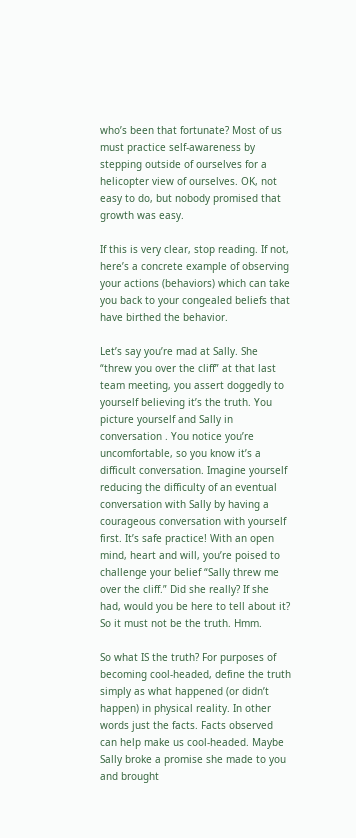who’s been that fortunate? Most of us must practice self-awareness by stepping outside of ourselves for a helicopter view of ourselves. OK, not easy to do, but nobody promised that growth was easy.

If this is very clear, stop reading. If not, here’s a concrete example of observing your actions (behaviors) which can take you back to your congealed beliefs that have birthed the behavior.

Let’s say you’re mad at Sally. She “threw you over the cliff” at that last team meeting, you assert doggedly to yourself believing it’s the truth. You picture yourself and Sally in conversation . You notice you’re uncomfortable, so you know it’s a difficult conversation. Imagine yourself reducing the difficulty of an eventual conversation with Sally by having a courageous conversation with yourself first. It’s safe practice! With an open mind, heart and will, you’re poised to challenge your belief “Sally threw me over the cliff.” Did she really? If she had, would you be here to tell about it? So it must not be the truth. Hmm.

So what IS the truth? For purposes of becoming cool-headed, define the truth simply as what happened (or didn’t happen) in physical reality. In other words just the facts. Facts observed can help make us cool-headed. Maybe Sally broke a promise she made to you and brought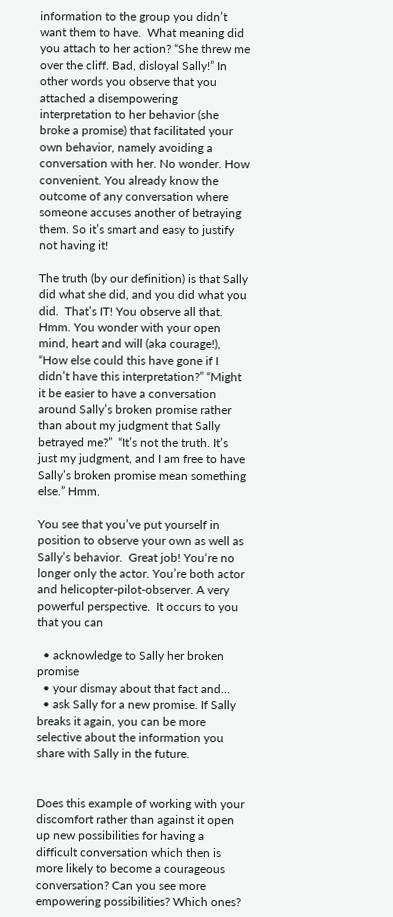information to the group you didn’t want them to have.  What meaning did you attach to her action? “She threw me over the cliff. Bad, disloyal Sally!” In other words you observe that you attached a disempowering interpretation to her behavior (she broke a promise) that facilitated your own behavior, namely avoiding a conversation with her. No wonder. How convenient. You already know the outcome of any conversation where someone accuses another of betraying them. So it’s smart and easy to justify not having it!

The truth (by our definition) is that Sally did what she did, and you did what you did.  That’s IT! You observe all that. Hmm. You wonder with your open mind, heart and will (aka courage!), “How else could this have gone if I didn’t have this interpretation?” “Might it be easier to have a conversation around Sally’s broken promise rather than about my judgment that Sally betrayed me?”  “It’s not the truth. It’s just my judgment, and I am free to have Sally’s broken promise mean something else.” Hmm.

You see that you’ve put yourself in position to observe your own as well as Sally’s behavior.  Great job! You‘re no longer only the actor. You’re both actor and helicopter-pilot-observer. A very powerful perspective.  It occurs to you that you can

  • acknowledge to Sally her broken promise
  • your dismay about that fact and…
  • ask Sally for a new promise. If Sally breaks it again, you can be more selective about the information you share with Sally in the future.


Does this example of working with your discomfort rather than against it open up new possibilities for having a difficult conversation which then is more likely to become a courageous conversation? Can you see more empowering possibilities? Which ones?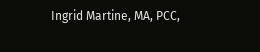Ingrid Martine, MA, PCC,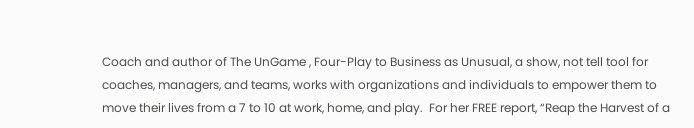Coach and author of The UnGame , Four-Play to Business as Unusual, a show, not tell tool for coaches, managers, and teams, works with organizations and individuals to empower them to move their lives from a 7 to 10 at work, home, and play.  For her FREE report, “Reap the Harvest of a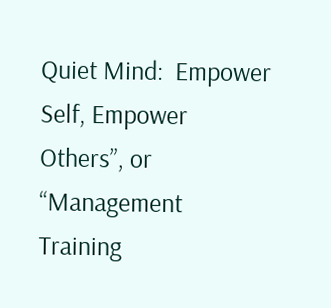Quiet Mind:  Empower Self, Empower Others”, or “Management Training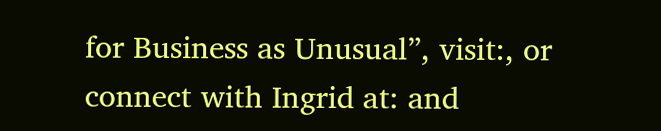for Business as Unusual”, visit:, or connect with Ingrid at: and